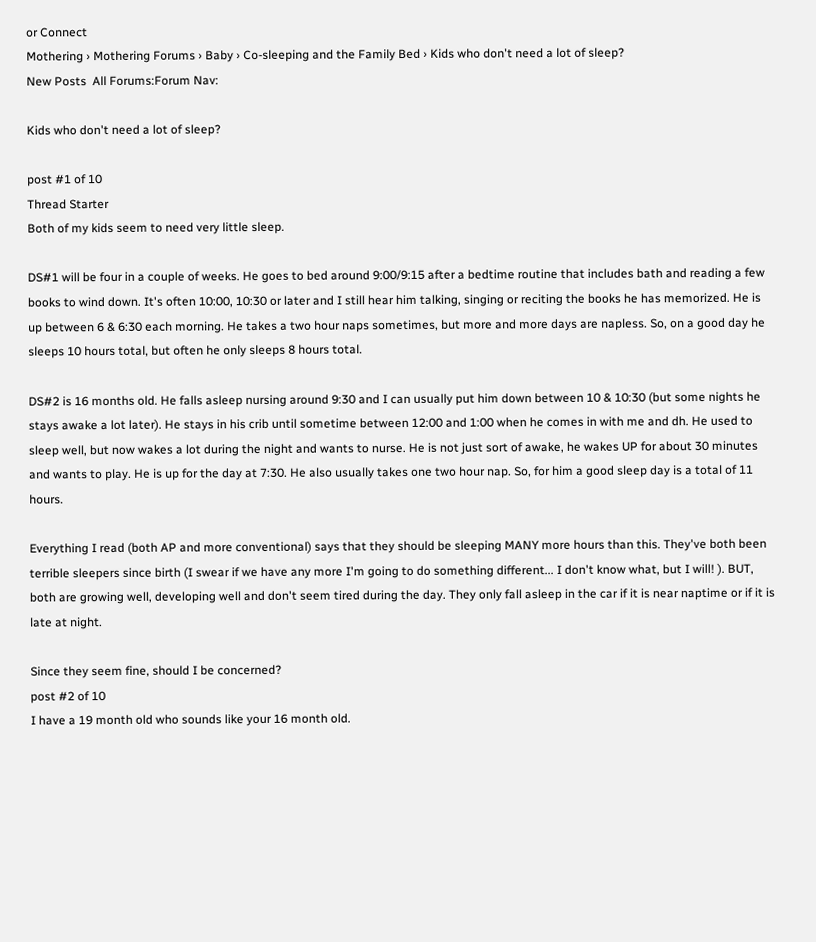or Connect
Mothering › Mothering Forums › Baby › Co-sleeping and the Family Bed › Kids who don't need a lot of sleep?
New Posts  All Forums:Forum Nav:

Kids who don't need a lot of sleep?

post #1 of 10
Thread Starter
Both of my kids seem to need very little sleep.

DS#1 will be four in a couple of weeks. He goes to bed around 9:00/9:15 after a bedtime routine that includes bath and reading a few books to wind down. It's often 10:00, 10:30 or later and I still hear him talking, singing or reciting the books he has memorized. He is up between 6 & 6:30 each morning. He takes a two hour naps sometimes, but more and more days are napless. So, on a good day he sleeps 10 hours total, but often he only sleeps 8 hours total.

DS#2 is 16 months old. He falls asleep nursing around 9:30 and I can usually put him down between 10 & 10:30 (but some nights he stays awake a lot later). He stays in his crib until sometime between 12:00 and 1:00 when he comes in with me and dh. He used to sleep well, but now wakes a lot during the night and wants to nurse. He is not just sort of awake, he wakes UP for about 30 minutes and wants to play. He is up for the day at 7:30. He also usually takes one two hour nap. So, for him a good sleep day is a total of 11 hours.

Everything I read (both AP and more conventional) says that they should be sleeping MANY more hours than this. They've both been terrible sleepers since birth (I swear if we have any more I'm going to do something different... I don't know what, but I will! ). BUT, both are growing well, developing well and don't seem tired during the day. They only fall asleep in the car if it is near naptime or if it is late at night.

Since they seem fine, should I be concerned?
post #2 of 10
I have a 19 month old who sounds like your 16 month old.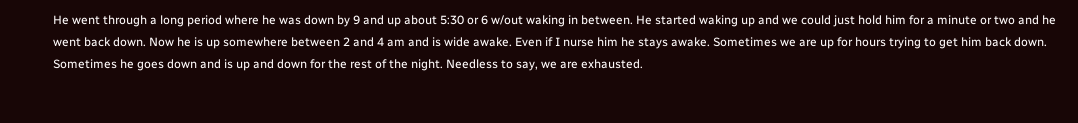He went through a long period where he was down by 9 and up about 5:30 or 6 w/out waking in between. He started waking up and we could just hold him for a minute or two and he went back down. Now he is up somewhere between 2 and 4 am and is wide awake. Even if I nurse him he stays awake. Sometimes we are up for hours trying to get him back down. Sometimes he goes down and is up and down for the rest of the night. Needless to say, we are exhausted.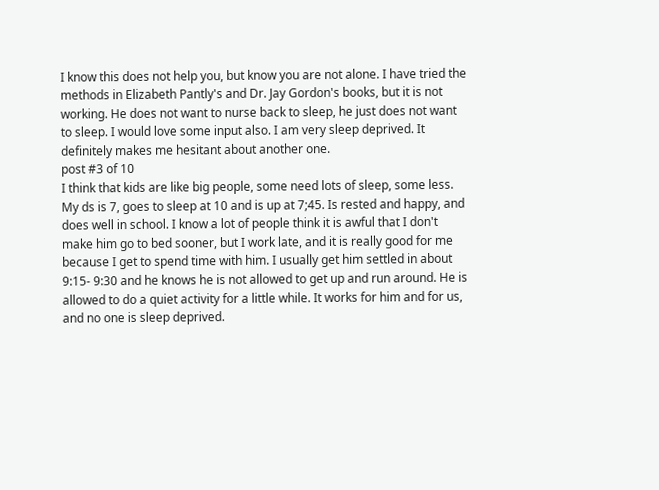I know this does not help you, but know you are not alone. I have tried the methods in Elizabeth Pantly's and Dr. Jay Gordon's books, but it is not working. He does not want to nurse back to sleep, he just does not want to sleep. I would love some input also. I am very sleep deprived. It definitely makes me hesitant about another one.
post #3 of 10
I think that kids are like big people, some need lots of sleep, some less. My ds is 7, goes to sleep at 10 and is up at 7;45. Is rested and happy, and does well in school. I know a lot of people think it is awful that I don't make him go to bed sooner, but I work late, and it is really good for me because I get to spend time with him. I usually get him settled in about 9:15- 9:30 and he knows he is not allowed to get up and run around. He is allowed to do a quiet activity for a little while. It works for him and for us, and no one is sleep deprived.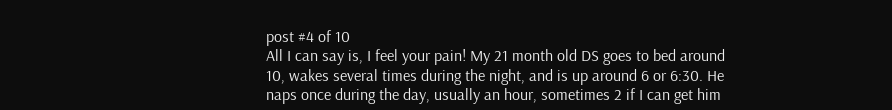post #4 of 10
All I can say is, I feel your pain! My 21 month old DS goes to bed around 10, wakes several times during the night, and is up around 6 or 6:30. He naps once during the day, usually an hour, sometimes 2 if I can get him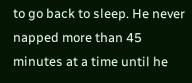to go back to sleep. He never napped more than 45 minutes at a time until he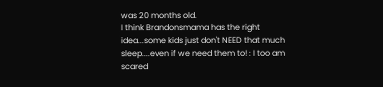was 20 months old.
I think Brandonsmama has the right idea...some kids just don't NEED that much sleep....even if we need them to! : I too am scared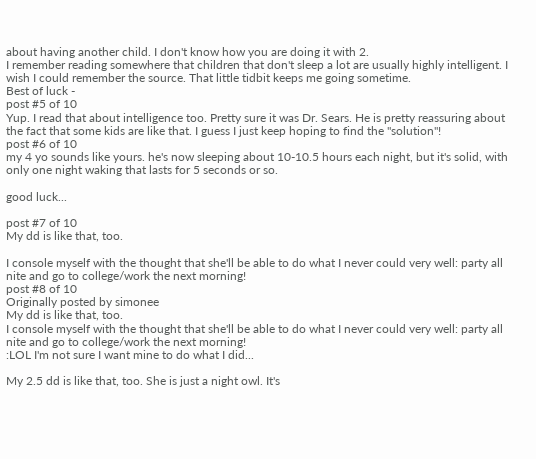about having another child. I don't know how you are doing it with 2.
I remember reading somewhere that children that don't sleep a lot are usually highly intelligent. I wish I could remember the source. That little tidbit keeps me going sometime.
Best of luck -
post #5 of 10
Yup. I read that about intelligence too. Pretty sure it was Dr. Sears. He is pretty reassuring about the fact that some kids are like that. I guess I just keep hoping to find the "solution"!
post #6 of 10
my 4 yo sounds like yours. he's now sleeping about 10-10.5 hours each night, but it's solid, with only one night waking that lasts for 5 seconds or so.

good luck...

post #7 of 10
My dd is like that, too.

I console myself with the thought that she'll be able to do what I never could very well: party all nite and go to college/work the next morning!
post #8 of 10
Originally posted by simonee
My dd is like that, too.
I console myself with the thought that she'll be able to do what I never could very well: party all nite and go to college/work the next morning!
:LOL I'm not sure I want mine to do what I did...

My 2.5 dd is like that, too. She is just a night owl. It's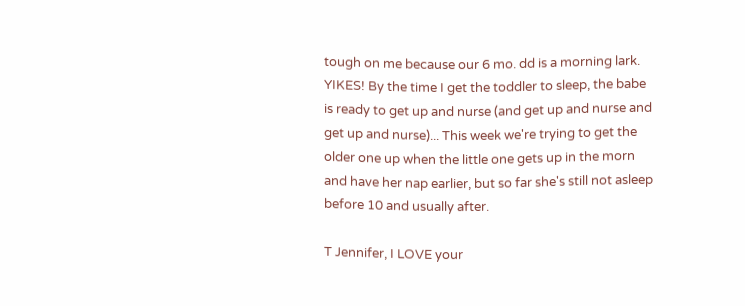tough on me because our 6 mo. dd is a morning lark. YIKES! By the time I get the toddler to sleep, the babe is ready to get up and nurse (and get up and nurse and get up and nurse)... This week we're trying to get the older one up when the little one gets up in the morn and have her nap earlier, but so far she's still not asleep before 10 and usually after.

T Jennifer, I LOVE your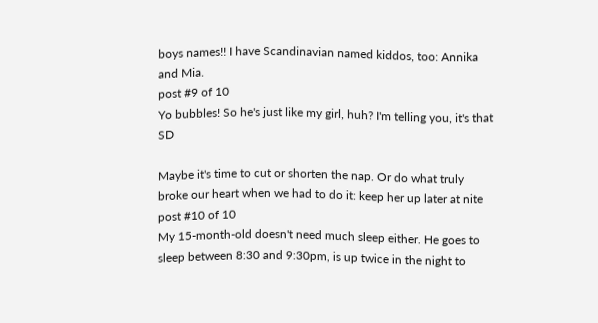boys names!! I have Scandinavian named kiddos, too: Annika and Mia.
post #9 of 10
Yo bubbles! So he's just like my girl, huh? I'm telling you, it's that SD

Maybe it's time to cut or shorten the nap. Or do what truly broke our heart when we had to do it: keep her up later at nite
post #10 of 10
My 15-month-old doesn't need much sleep either. He goes to sleep between 8:30 and 9:30pm, is up twice in the night to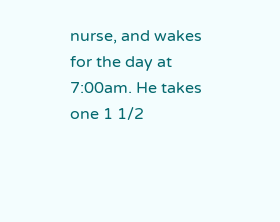nurse, and wakes for the day at 7:00am. He takes one 1 1/2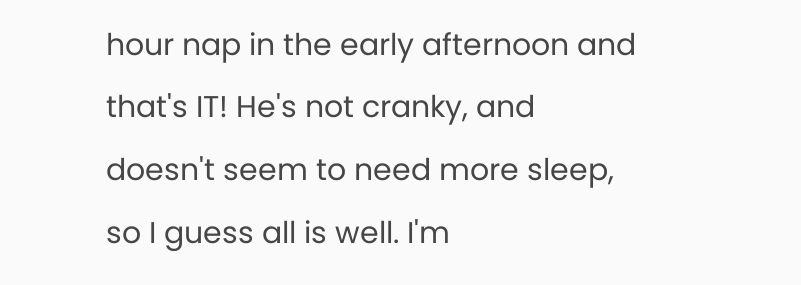hour nap in the early afternoon and that's IT! He's not cranky, and doesn't seem to need more sleep, so I guess all is well. I'm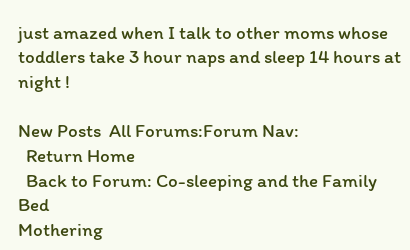just amazed when I talk to other moms whose toddlers take 3 hour naps and sleep 14 hours at night !

New Posts  All Forums:Forum Nav:
  Return Home
  Back to Forum: Co-sleeping and the Family Bed
Mothering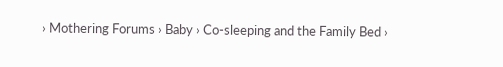› Mothering Forums › Baby › Co-sleeping and the Family Bed ›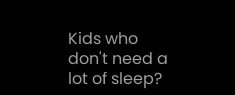Kids who don't need a lot of sleep?